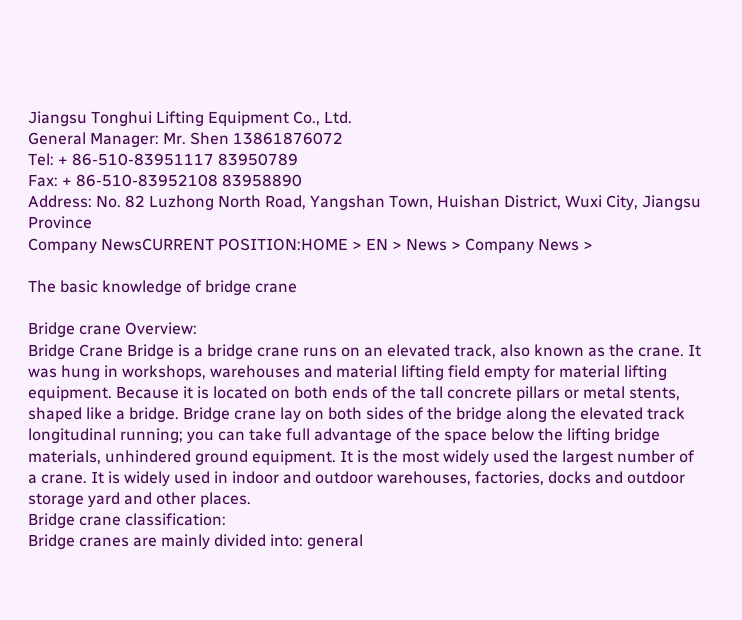Jiangsu Tonghui Lifting Equipment Co., Ltd.
General Manager: Mr. Shen 13861876072
Tel: + 86-510-83951117 83950789
Fax: + 86-510-83952108 83958890
Address: No. 82 Luzhong North Road, Yangshan Town, Huishan District, Wuxi City, Jiangsu Province
Company NewsCURRENT POSITION:HOME > EN > News > Company News >

The basic knowledge of bridge crane

Bridge crane Overview:
Bridge Crane Bridge is a bridge crane runs on an elevated track, also known as the crane. It was hung in workshops, warehouses and material lifting field empty for material lifting equipment. Because it is located on both ends of the tall concrete pillars or metal stents, shaped like a bridge. Bridge crane lay on both sides of the bridge along the elevated track longitudinal running; you can take full advantage of the space below the lifting bridge materials, unhindered ground equipment. It is the most widely used the largest number of a crane. It is widely used in indoor and outdoor warehouses, factories, docks and outdoor storage yard and other places.
Bridge crane classification:
Bridge cranes are mainly divided into: general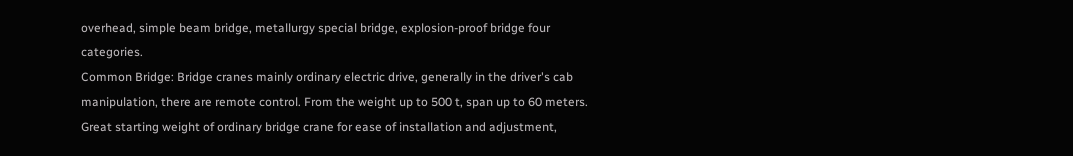overhead, simple beam bridge, metallurgy special bridge, explosion-proof bridge four categories.
Common Bridge: Bridge cranes mainly ordinary electric drive, generally in the driver's cab manipulation, there are remote control. From the weight up to 500 t, span up to 60 meters. Great starting weight of ordinary bridge crane for ease of installation and adjustment,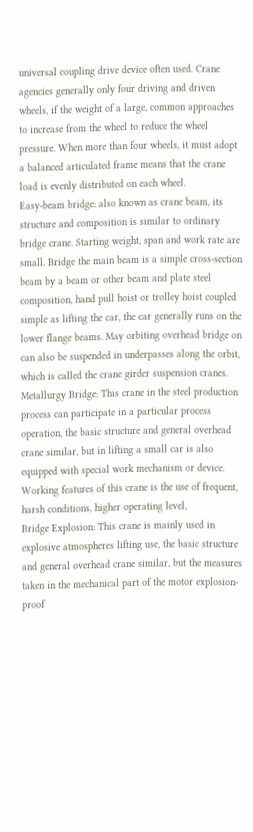universal coupling drive device often used. Crane agencies generally only four driving and driven wheels, if the weight of a large, common approaches to increase from the wheel to reduce the wheel pressure. When more than four wheels, it must adopt a balanced articulated frame means that the crane load is evenly distributed on each wheel.
Easy-beam bridge: also known as crane beam, its structure and composition is similar to ordinary bridge crane. Starting weight, span and work rate are small. Bridge the main beam is a simple cross-section beam by a beam or other beam and plate steel composition, hand pull hoist or trolley hoist coupled simple as lifting the car, the car generally runs on the lower flange beams. May orbiting overhead bridge on can also be suspended in underpasses along the orbit, which is called the crane girder suspension cranes.
Metallurgy Bridge: This crane in the steel production process can participate in a particular process operation, the basic structure and general overhead crane similar, but in lifting a small car is also equipped with special work mechanism or device. Working features of this crane is the use of frequent, harsh conditions, higher operating level,
Bridge Explosion: This crane is mainly used in explosive atmospheres lifting use, the basic structure and general overhead crane similar, but the measures taken in the mechanical part of the motor explosion-proof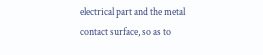electrical part and the metal contact surface, so as to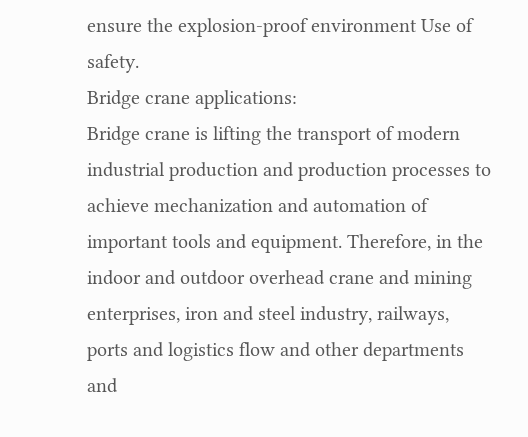ensure the explosion-proof environment Use of safety.
Bridge crane applications:
Bridge crane is lifting the transport of modern industrial production and production processes to achieve mechanization and automation of important tools and equipment. Therefore, in the indoor and outdoor overhead crane and mining enterprises, iron and steel industry, railways, ports and logistics flow and other departments and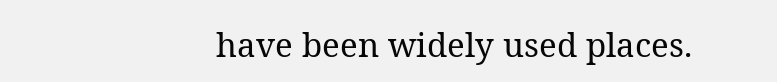have been widely used places.